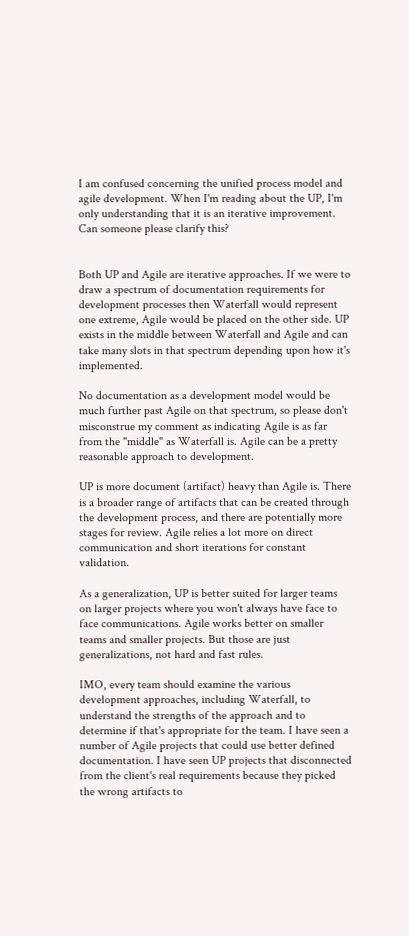I am confused concerning the unified process model and agile development. When I'm reading about the UP, I'm only understanding that it is an iterative improvement. Can someone please clarify this?


Both UP and Agile are iterative approaches. If we were to draw a spectrum of documentation requirements for development processes then Waterfall would represent one extreme, Agile would be placed on the other side. UP exists in the middle between Waterfall and Agile and can take many slots in that spectrum depending upon how it's implemented.

No documentation as a development model would be much further past Agile on that spectrum, so please don't misconstrue my comment as indicating Agile is as far from the "middle" as Waterfall is. Agile can be a pretty reasonable approach to development.

UP is more document (artifact) heavy than Agile is. There is a broader range of artifacts that can be created through the development process, and there are potentially more stages for review. Agile relies a lot more on direct communication and short iterations for constant validation.

As a generalization, UP is better suited for larger teams on larger projects where you won't always have face to face communications. Agile works better on smaller teams and smaller projects. But those are just generalizations, not hard and fast rules.

IMO, every team should examine the various development approaches, including Waterfall, to understand the strengths of the approach and to determine if that's appropriate for the team. I have seen a number of Agile projects that could use better defined documentation. I have seen UP projects that disconnected from the client's real requirements because they picked the wrong artifacts to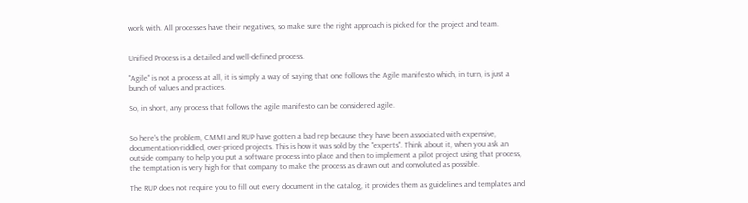work with. All processes have their negatives, so make sure the right approach is picked for the project and team.


Unified Process is a detailed and well-defined process.

"Agile" is not a process at all, it is simply a way of saying that one follows the Agile manifesto which, in turn, is just a bunch of values and practices.

So, in short, any process that follows the agile manifesto can be considered agile.


So here's the problem, CMMI and RUP have gotten a bad rep because they have been associated with expensive, documentation-riddled, over-priced projects. This is how it was sold by the "experts". Think about it, when you ask an outside company to help you put a software process into place and then to implement a pilot project using that process, the temptation is very high for that company to make the process as drawn out and convoluted as possible.

The RUP does not require you to fill out every document in the catalog, it provides them as guidelines and templates and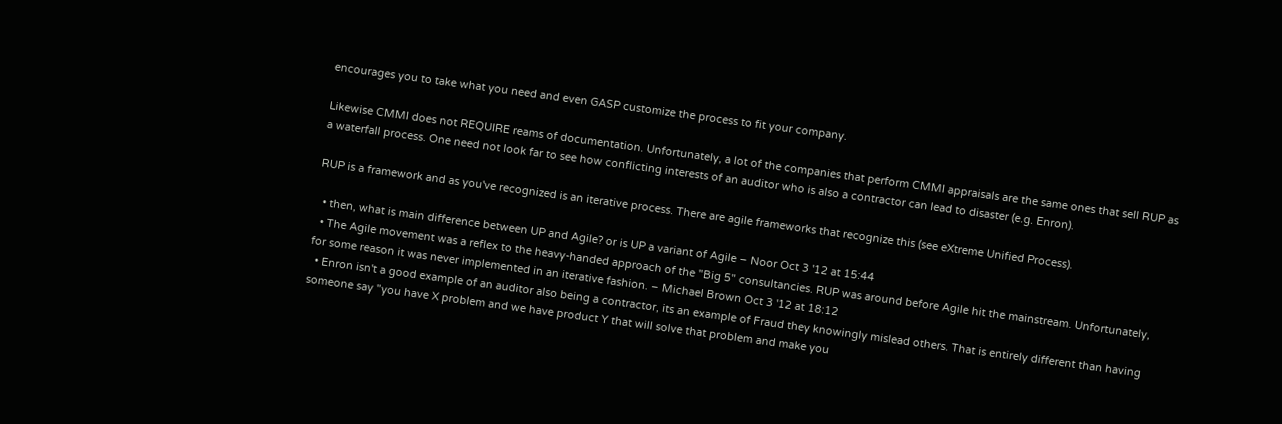encourages you to take what you need and even GASP customize the process to fit your company.

Likewise CMMI does not REQUIRE reams of documentation. Unfortunately, a lot of the companies that perform CMMI appraisals are the same ones that sell RUP as a waterfall process. One need not look far to see how conflicting interests of an auditor who is also a contractor can lead to disaster (e.g. Enron).

RUP is a framework and as you've recognized is an iterative process. There are agile frameworks that recognize this (see eXtreme Unified Process).

  • then, what is main difference between UP and Agile? or is UP a variant of Agile – Noor Oct 3 '12 at 15:44
  • The Agile movement was a reflex to the heavy-handed approach of the "Big 5" consultancies. RUP was around before Agile hit the mainstream. Unfortunately, for some reason it was never implemented in an iterative fashion. – Michael Brown Oct 3 '12 at 18:12
  • Enron isn't a good example of an auditor also being a contractor, its an example of Fraud they knowingly mislead others. That is entirely different than having someone say "you have X problem and we have product Y that will solve that problem and make you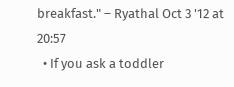breakfast." – Ryathal Oct 3 '12 at 20:57
  • If you ask a toddler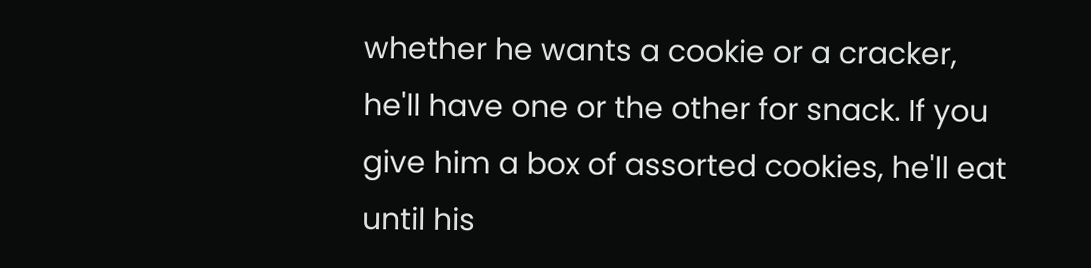whether he wants a cookie or a cracker, he'll have one or the other for snack. If you give him a box of assorted cookies, he'll eat until his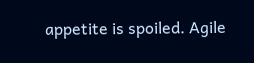appetite is spoiled. Agile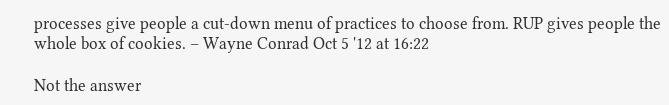processes give people a cut-down menu of practices to choose from. RUP gives people the whole box of cookies. – Wayne Conrad Oct 5 '12 at 16:22

Not the answer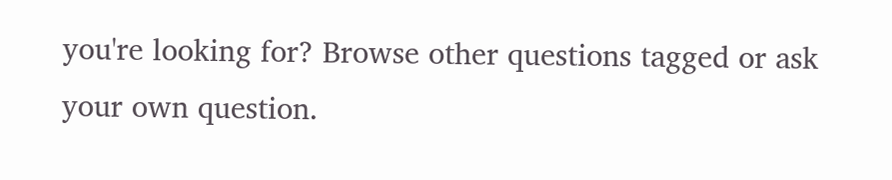you're looking for? Browse other questions tagged or ask your own question.